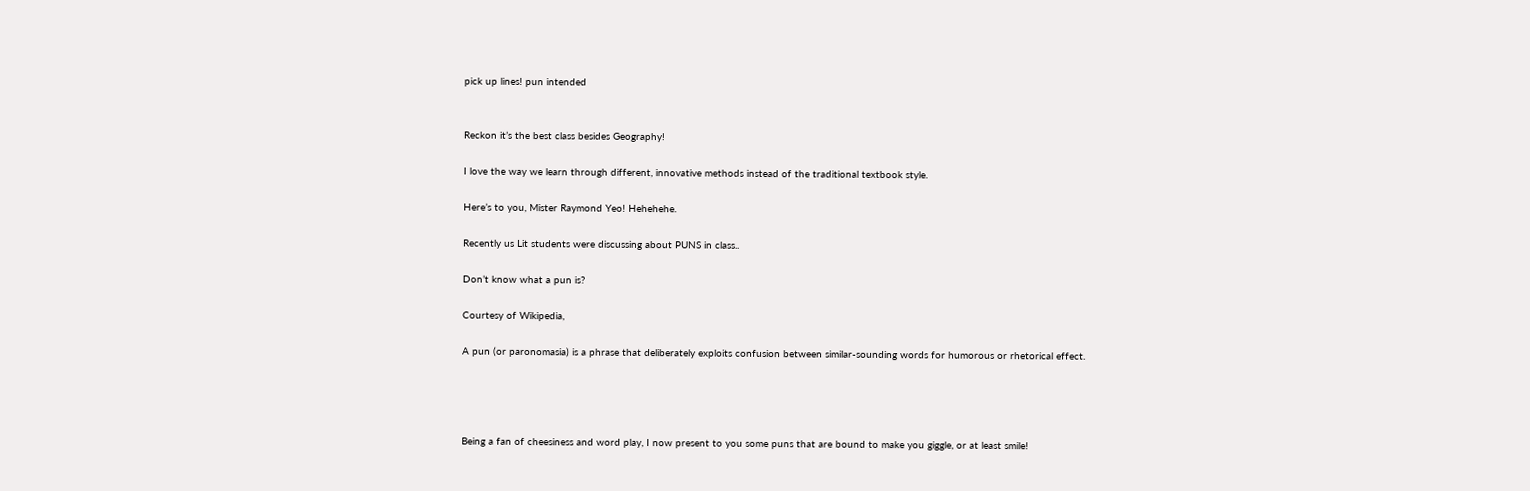pick up lines! pun intended


Reckon it’s the best class besides Geography!

I love the way we learn through different, innovative methods instead of the traditional textbook style.

Here’s to you, Mister Raymond Yeo! Hehehehe.

Recently us Lit students were discussing about PUNS in class..

Don’t know what a pun is?

Courtesy of Wikipedia,

A pun (or paronomasia) is a phrase that deliberately exploits confusion between similar-sounding words for humorous or rhetorical effect.




Being a fan of cheesiness and word play, I now present to you some puns that are bound to make you giggle, or at least smile!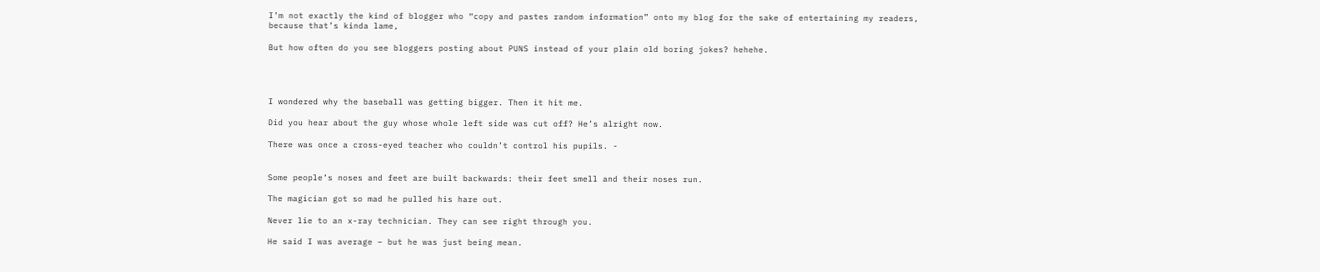I’m not exactly the kind of blogger who “copy and pastes random information” onto my blog for the sake of entertaining my readers, because that’s kinda lame,

But how often do you see bloggers posting about PUNS instead of your plain old boring jokes? hehehe.




I wondered why the baseball was getting bigger. Then it hit me.

Did you hear about the guy whose whole left side was cut off? He’s alright now.

There was once a cross-eyed teacher who couldn’t control his pupils. -


Some people’s noses and feet are built backwards: their feet smell and their noses run.

The magician got so mad he pulled his hare out.

Never lie to an x-ray technician. They can see right through you.

He said I was average – but he was just being mean.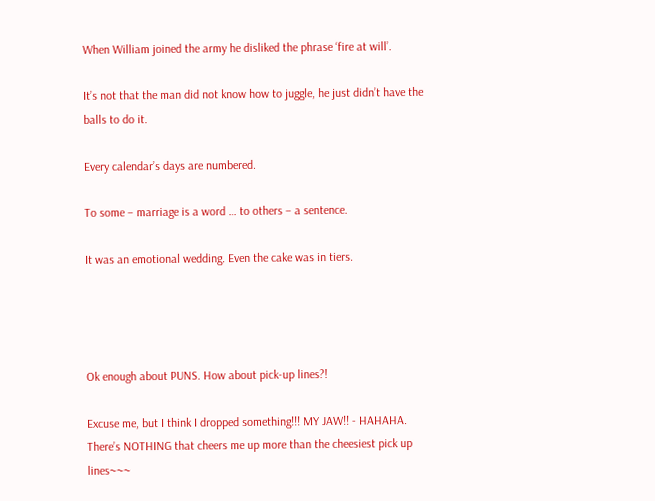When William joined the army he disliked the phrase ‘fire at will’.

It’s not that the man did not know how to juggle, he just didn’t have the balls to do it.

Every calendar’s days are numbered.

To some – marriage is a word … to others – a sentence.

It was an emotional wedding. Even the cake was in tiers.




Ok enough about PUNS. How about pick-up lines?!

Excuse me, but I think I dropped something!!! MY JAW!! - HAHAHA. There’s NOTHING that cheers me up more than the cheesiest pick up lines~~~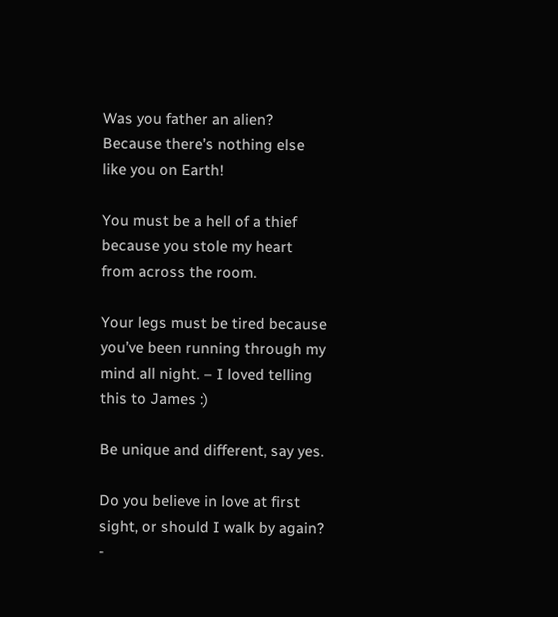Was you father an alien? Because there’s nothing else like you on Earth!

You must be a hell of a thief because you stole my heart from across the room.

Your legs must be tired because you’ve been running through my mind all night. – I loved telling this to James :)

Be unique and different, say yes.

Do you believe in love at first sight, or should I walk by again? -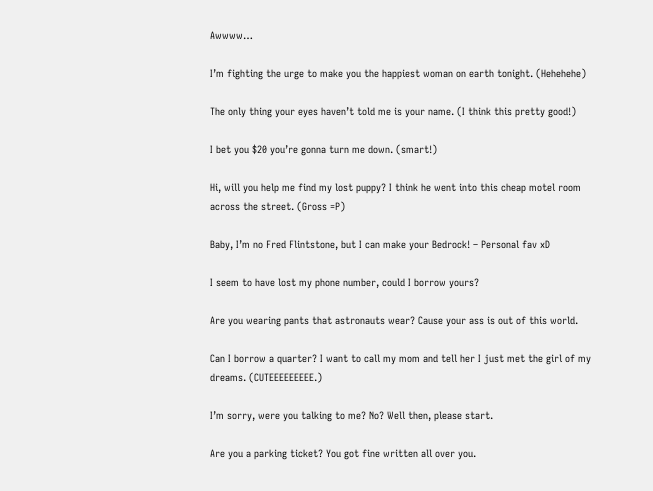Awwww…

I’m fighting the urge to make you the happiest woman on earth tonight. (Hehehehe)

The only thing your eyes haven’t told me is your name. (I think this pretty good!)

I bet you $20 you’re gonna turn me down. (smart!)

Hi, will you help me find my lost puppy? I think he went into this cheap motel room across the street. (Gross =P)

Baby, I’m no Fred Flintstone, but I can make your Bedrock! – Personal fav xD

I seem to have lost my phone number, could I borrow yours?

Are you wearing pants that astronauts wear? Cause your ass is out of this world.

Can I borrow a quarter? I want to call my mom and tell her I just met the girl of my dreams. (CUTEEEEEEEEE.)

I’m sorry, were you talking to me? No? Well then, please start.

Are you a parking ticket? You got fine written all over you.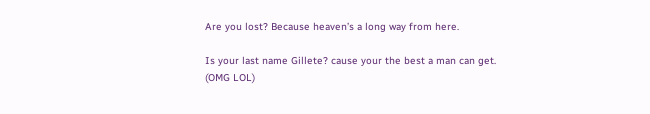Are you lost? Because heaven’s a long way from here.

Is your last name Gillete? cause your the best a man can get. (OMG LOL)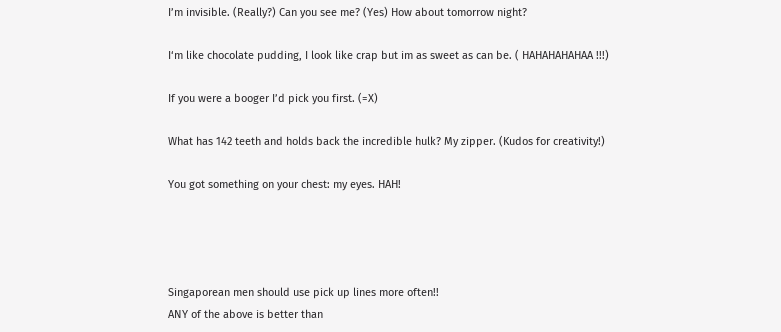I’m invisible. (Really?) Can you see me? (Yes) How about tomorrow night?

I‘m like chocolate pudding, I look like crap but im as sweet as can be. ( HAHAHAHAHAA !!!)

If you were a booger I’d pick you first. (=X)

What has 142 teeth and holds back the incredible hulk? My zipper. (Kudos for creativity!)

You got something on your chest: my eyes. HAH!




Singaporean men should use pick up lines more often!!
ANY of the above is better than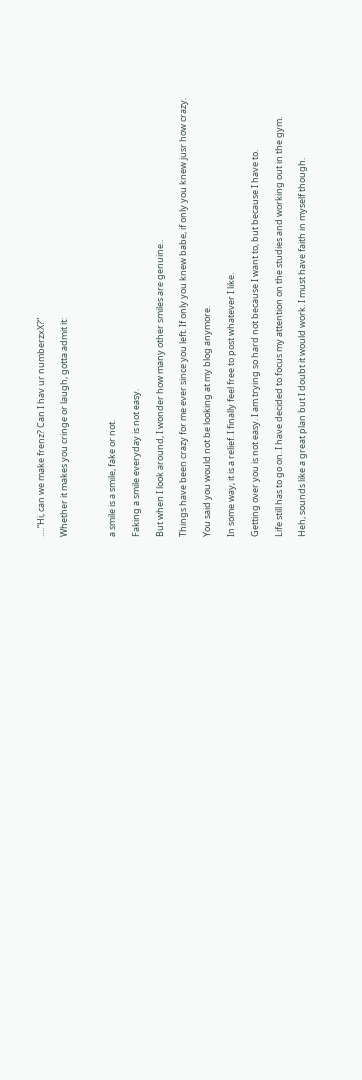….”Hi, can we make frenz? Can I hav ur numberzxX?”

Whether it makes you cringe or laugh, gotta admit it:



a smile is a smile, fake or not.

Faking a smile everyday is not easy.

But when I look around, I wonder how many other smiles are genuine..

Things have been crazy for me ever since you left. If only you knew babe, if only you knew jusr how crazy.

You said you would not be looking at my blog anymore.

In some way, it is a relief. I finally feel free to post whatever I like.

Getting over you is not easy. I am trying so hard not because I want to, but because I have to.

Life still has to go on. I have decided to focus my attention on the studies and working out in the gym.

Heh, sounds like a great plan but I doubt it would work. I must have faith in myself though.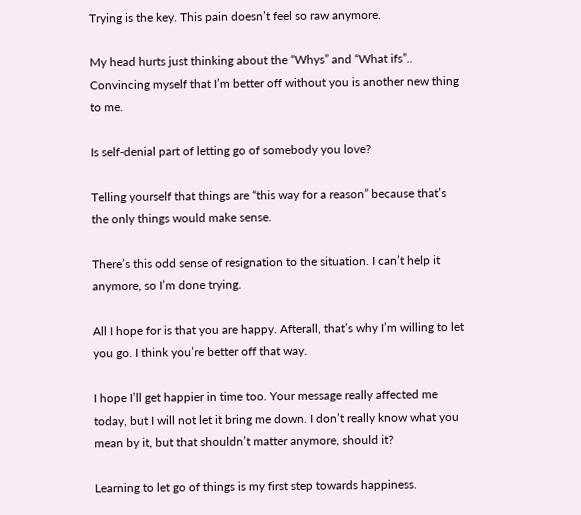Trying is the key. This pain doesn’t feel so raw anymore.

My head hurts just thinking about the “Whys” and “What ifs”.. Convincing myself that I’m better off without you is another new thing to me.

Is self-denial part of letting go of somebody you love?

Telling yourself that things are “this way for a reason” because that’s the only things would make sense.

There’s this odd sense of resignation to the situation. I can’t help it anymore, so I’m done trying.

All I hope for is that you are happy. Afterall, that’s why I’m willing to let you go. I think you’re better off that way.

I hope I’ll get happier in time too. Your message really affected me today, but I will not let it bring me down. I don’t really know what you mean by it, but that shouldn’t matter anymore, should it?

Learning to let go of things is my first step towards happiness.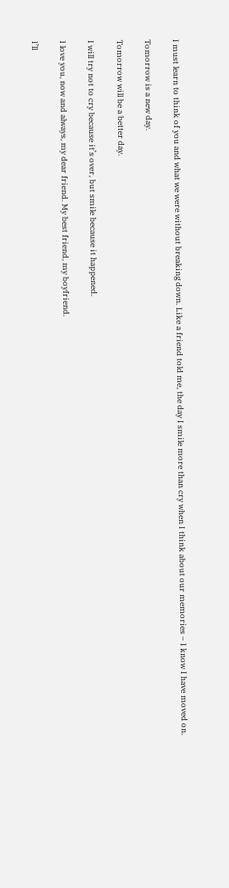I must learn to think of you and what we were without breaking down. Like a friend told me, the day I smile more than cry when I think about our memories – I know I have moved on.

Tomorrow is a new day.

Tomorrow will be a better day.

I will try not to cry because it’s over, but smile because it happened.

I love you, now and always, my dear friend. My best friend, my boyfriend.

I’ll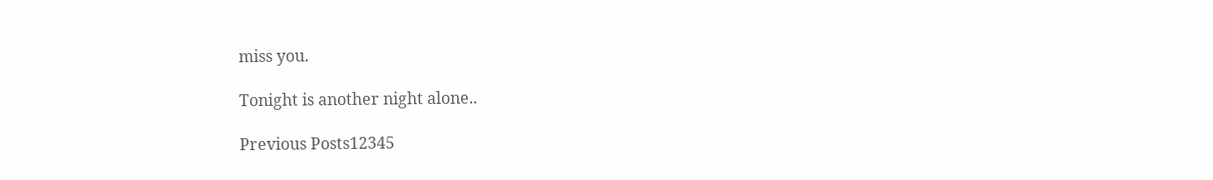miss you.

Tonight is another night alone..

Previous Posts12345